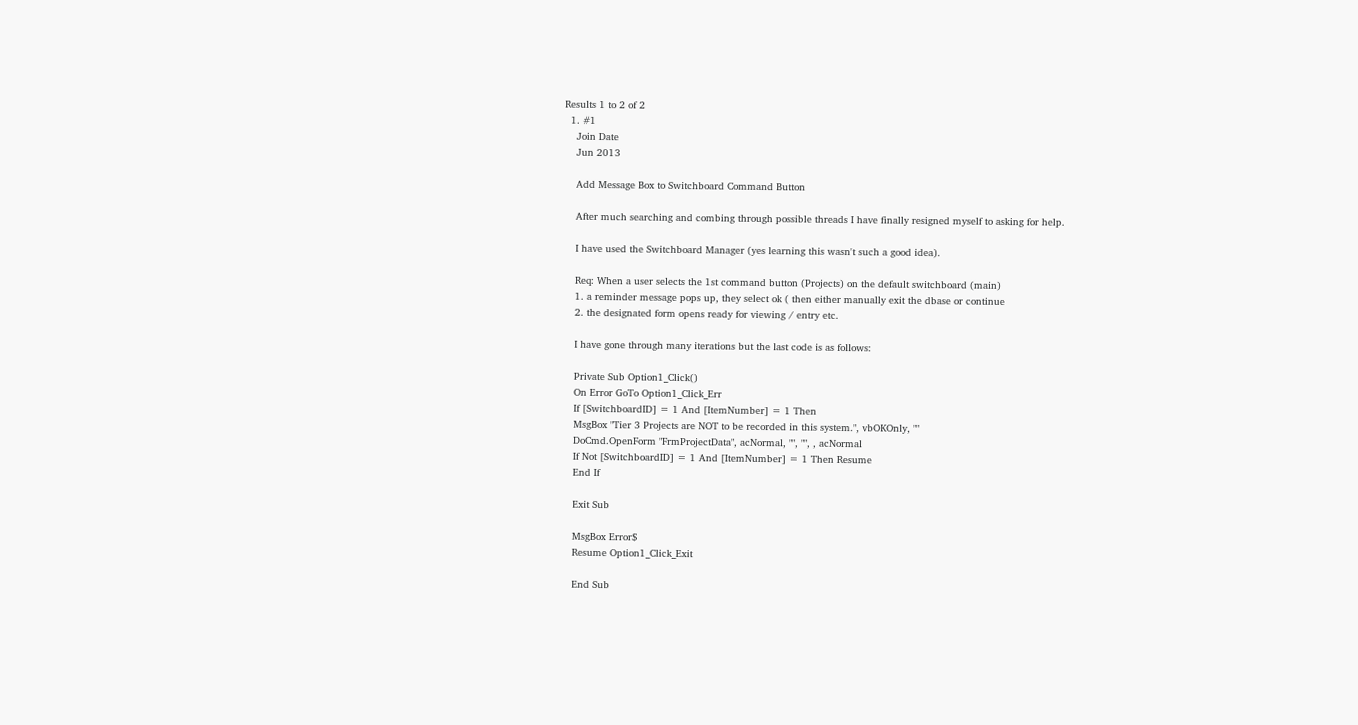Results 1 to 2 of 2
  1. #1
    Join Date
    Jun 2013

    Add Message Box to Switchboard Command Button

    After much searching and combing through possible threads I have finally resigned myself to asking for help.

    I have used the Switchboard Manager (yes learning this wasn't such a good idea).

    Req: When a user selects the 1st command button (Projects) on the default switchboard (main)
    1. a reminder message pops up, they select ok ( then either manually exit the dbase or continue
    2. the designated form opens ready for viewing / entry etc.

    I have gone through many iterations but the last code is as follows:

    Private Sub Option1_Click()
    On Error GoTo Option1_Click_Err
    If [SwitchboardID] = 1 And [ItemNumber] = 1 Then
    MsgBox "Tier 3 Projects are NOT to be recorded in this system.", vbOKOnly, ""
    DoCmd.OpenForm "FrmProjectData", acNormal, "", "", , acNormal
    If Not [SwitchboardID] = 1 And [ItemNumber] = 1 Then Resume
    End If

    Exit Sub

    MsgBox Error$
    Resume Option1_Click_Exit

    End Sub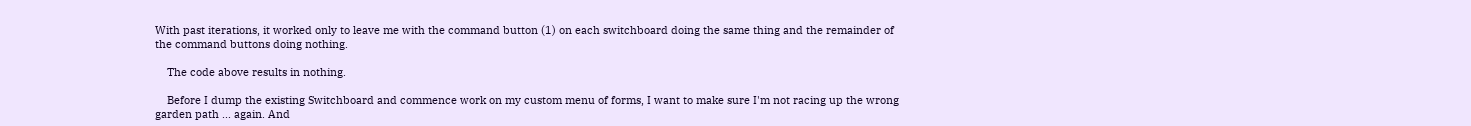With past iterations, it worked only to leave me with the command button (1) on each switchboard doing the same thing and the remainder of the command buttons doing nothing.

    The code above results in nothing.

    Before I dump the existing Switchboard and commence work on my custom menu of forms, I want to make sure I'm not racing up the wrong garden path ... again. And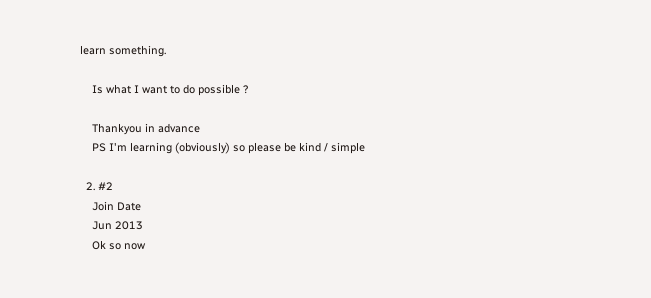learn something.

    Is what I want to do possible ?

    Thankyou in advance
    PS I'm learning (obviously) so please be kind / simple

  2. #2
    Join Date
    Jun 2013
    Ok so now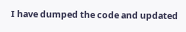I have dumped the code and updated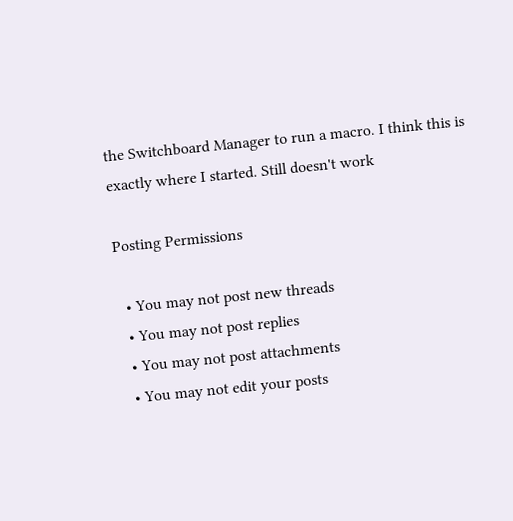the Switchboard Manager to run a macro. I think this is exactly where I started. Still doesn't work

Posting Permissions

  • You may not post new threads
  • You may not post replies
  • You may not post attachments
  • You may not edit your posts